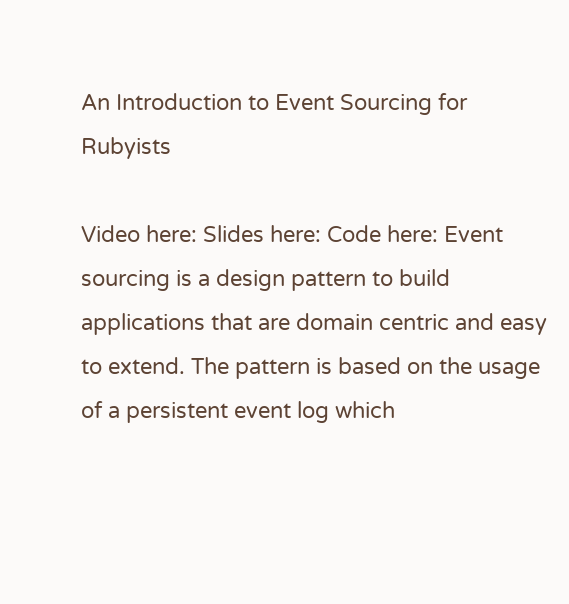An Introduction to Event Sourcing for Rubyists

Video here: Slides here: Code here: Event sourcing is a design pattern to build applications that are domain centric and easy to extend. The pattern is based on the usage of a persistent event log which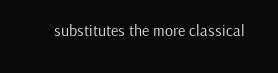substitutes the more classical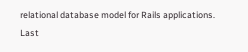relational database model for Rails applications. Last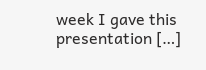week I gave this presentation […]